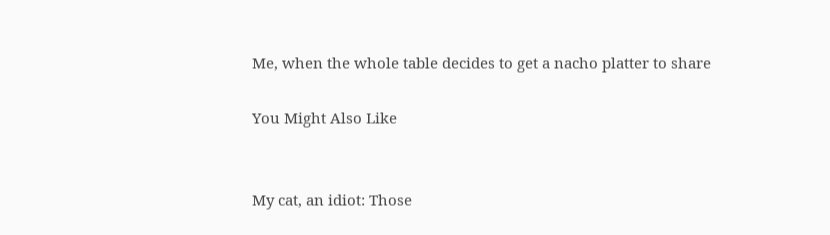Me, when the whole table decides to get a nacho platter to share

You Might Also Like


My cat, an idiot: Those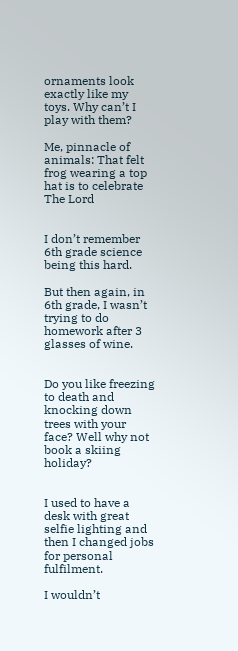ornaments look exactly like my toys. Why can’t I play with them?

Me, pinnacle of animals: That felt frog wearing a top hat is to celebrate The Lord


I don’t remember 6th grade science being this hard.

But then again, in 6th grade, I wasn’t trying to do homework after 3 glasses of wine.


Do you like freezing to death and knocking down trees with your face? Well why not book a skiing holiday?


I used to have a desk with great selfie lighting and then I changed jobs for personal fulfilment.

I wouldn’t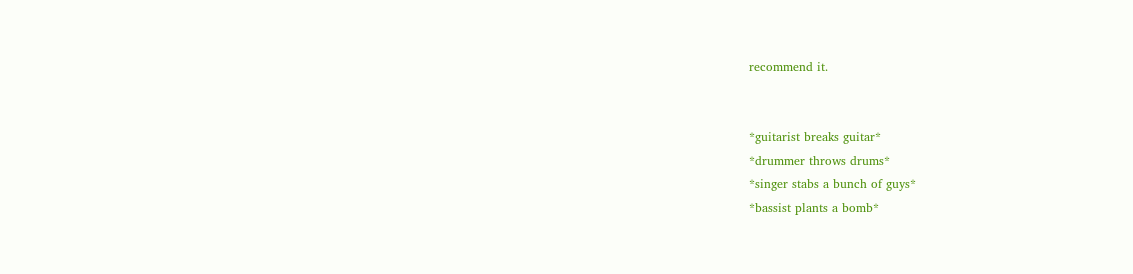recommend it.


*guitarist breaks guitar*
*drummer throws drums*
*singer stabs a bunch of guys*
*bassist plants a bomb*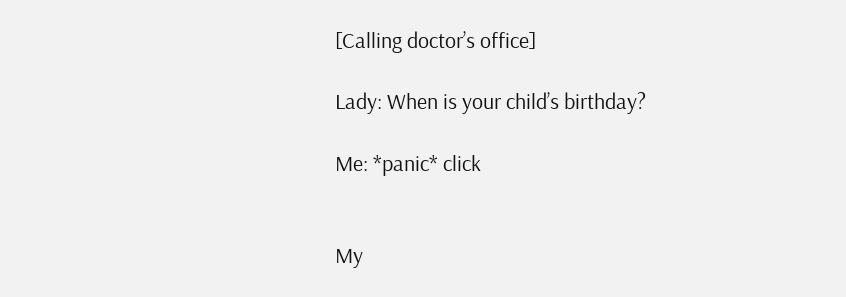[Calling doctor’s office]

Lady: When is your child’s birthday?

Me: *panic* click


My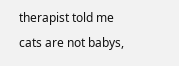therapist told me cats are not babys,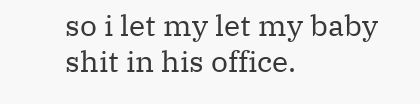so i let my let my baby shit in his office.